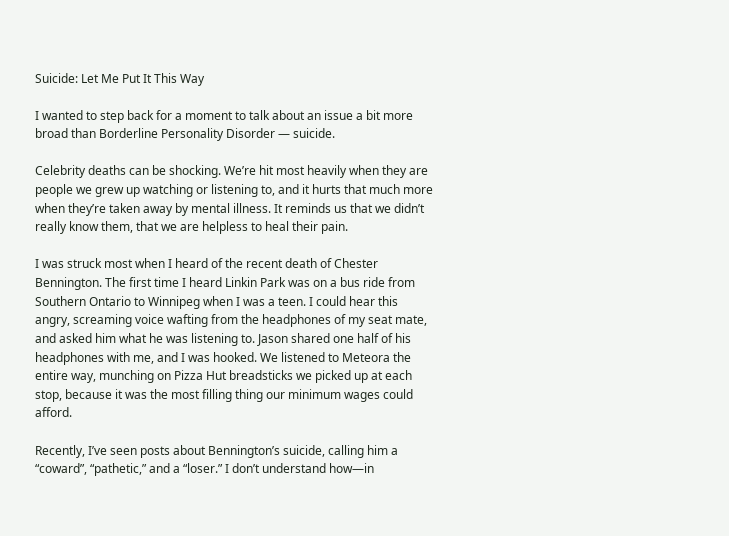Suicide: Let Me Put It This Way

I wanted to step back for a moment to talk about an issue a bit more broad than Borderline Personality Disorder — suicide.

Celebrity deaths can be shocking. We’re hit most heavily when they are people we grew up watching or listening to, and it hurts that much more when they’re taken away by mental illness. It reminds us that we didn’t really know them, that we are helpless to heal their pain.

I was struck most when I heard of the recent death of Chester Bennington. The first time I heard Linkin Park was on a bus ride from Southern Ontario to Winnipeg when I was a teen. I could hear this angry, screaming voice wafting from the headphones of my seat mate, and asked him what he was listening to. Jason shared one half of his headphones with me, and I was hooked. We listened to Meteora the entire way, munching on Pizza Hut breadsticks we picked up at each stop, because it was the most filling thing our minimum wages could afford.

Recently, I’ve seen posts about Bennington’s suicide, calling him a “coward”, “pathetic,” and a “loser.” I don’t understand how—in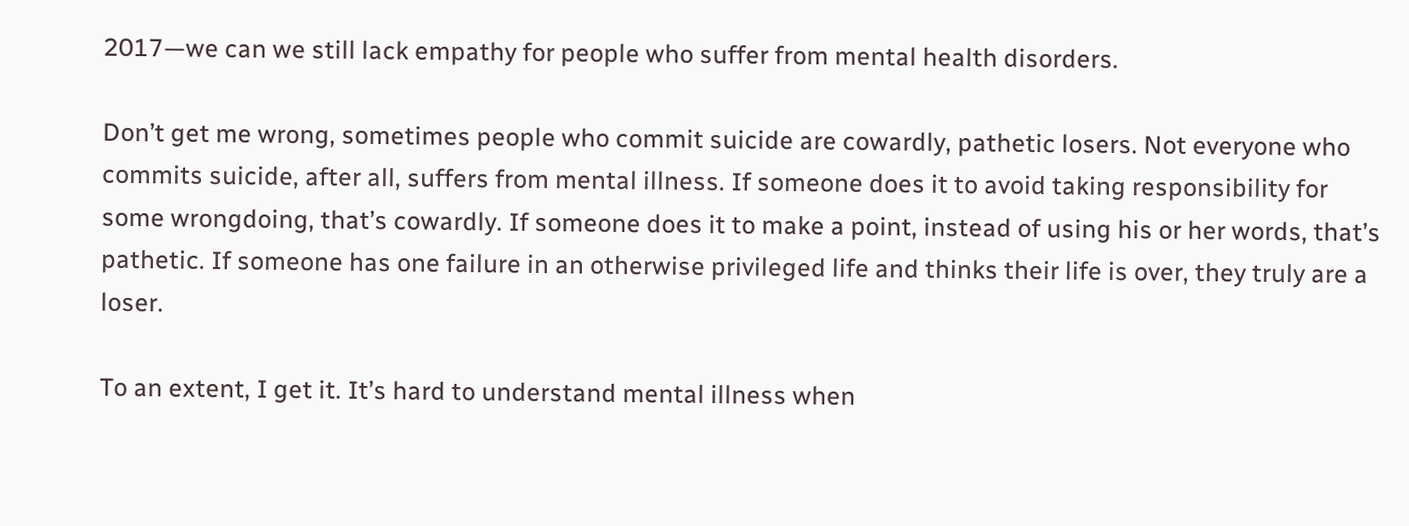2017—we can we still lack empathy for people who suffer from mental health disorders.

Don’t get me wrong, sometimes people who commit suicide are cowardly, pathetic losers. Not everyone who commits suicide, after all, suffers from mental illness. If someone does it to avoid taking responsibility for some wrongdoing, that’s cowardly. If someone does it to make a point, instead of using his or her words, that’s pathetic. If someone has one failure in an otherwise privileged life and thinks their life is over, they truly are a loser.

To an extent, I get it. It’s hard to understand mental illness when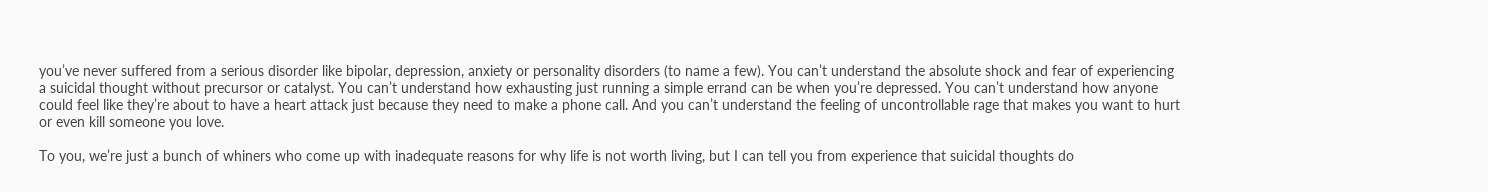you’ve never suffered from a serious disorder like bipolar, depression, anxiety or personality disorders (to name a few). You can’t understand the absolute shock and fear of experiencing a suicidal thought without precursor or catalyst. You can’t understand how exhausting just running a simple errand can be when you’re depressed. You can’t understand how anyone could feel like they’re about to have a heart attack just because they need to make a phone call. And you can’t understand the feeling of uncontrollable rage that makes you want to hurt or even kill someone you love.

To you, we’re just a bunch of whiners who come up with inadequate reasons for why life is not worth living, but I can tell you from experience that suicidal thoughts do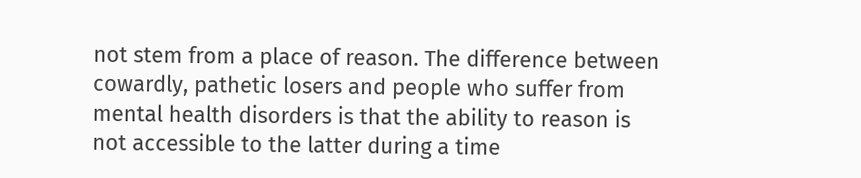not stem from a place of reason. The difference between cowardly, pathetic losers and people who suffer from mental health disorders is that the ability to reason is not accessible to the latter during a time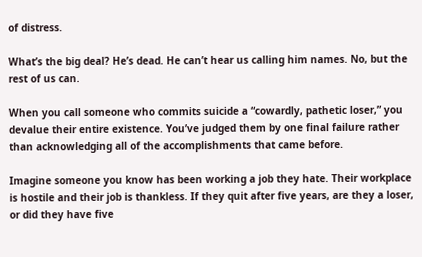of distress.

What’s the big deal? He’s dead. He can’t hear us calling him names. No, but the rest of us can.

When you call someone who commits suicide a “cowardly, pathetic loser,” you devalue their entire existence. You’ve judged them by one final failure rather than acknowledging all of the accomplishments that came before.

Imagine someone you know has been working a job they hate. Their workplace is hostile and their job is thankless. If they quit after five years, are they a loser, or did they have five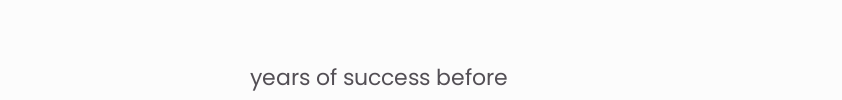years of success before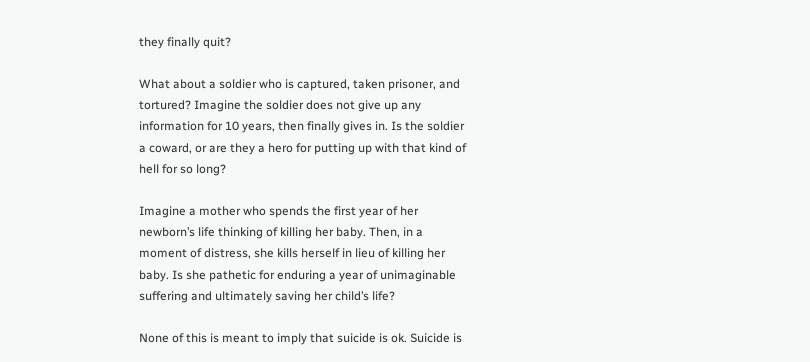they finally quit?

What about a soldier who is captured, taken prisoner, and tortured? Imagine the soldier does not give up any information for 10 years, then finally gives in. Is the soldier a coward, or are they a hero for putting up with that kind of hell for so long?

Imagine a mother who spends the first year of her newborn’s life thinking of killing her baby. Then, in a moment of distress, she kills herself in lieu of killing her baby. Is she pathetic for enduring a year of unimaginable suffering and ultimately saving her child’s life?

None of this is meant to imply that suicide is ok. Suicide is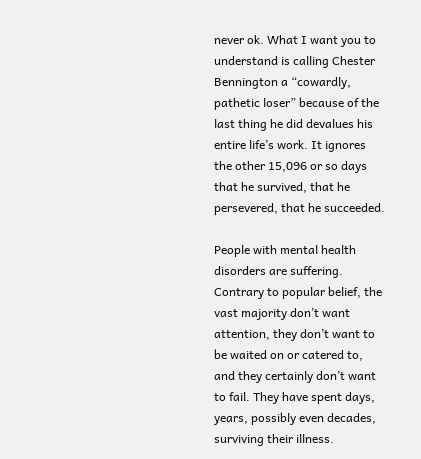never ok. What I want you to understand is calling Chester Bennington a “cowardly, pathetic loser” because of the last thing he did devalues his entire life’s work. It ignores the other 15,096 or so days that he survived, that he persevered, that he succeeded.

People with mental health disorders are suffering. Contrary to popular belief, the vast majority don’t want attention, they don’t want to be waited on or catered to, and they certainly don’t want to fail. They have spent days, years, possibly even decades, surviving their illness.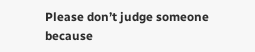Please don’t judge someone because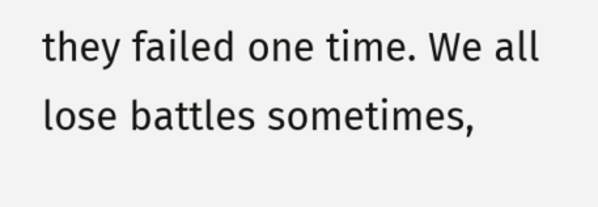they failed one time. We all lose battles sometimes,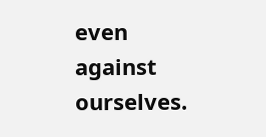even against ourselves.